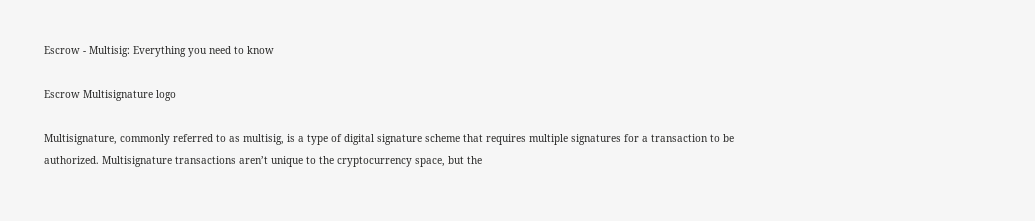Escrow - Multisig: Everything you need to know

Escrow Multisignature logo

Multisignature, commonly referred to as multisig, is a type of digital signature scheme that requires multiple signatures for a transaction to be authorized. Multisignature transactions aren’t unique to the cryptocurrency space, but the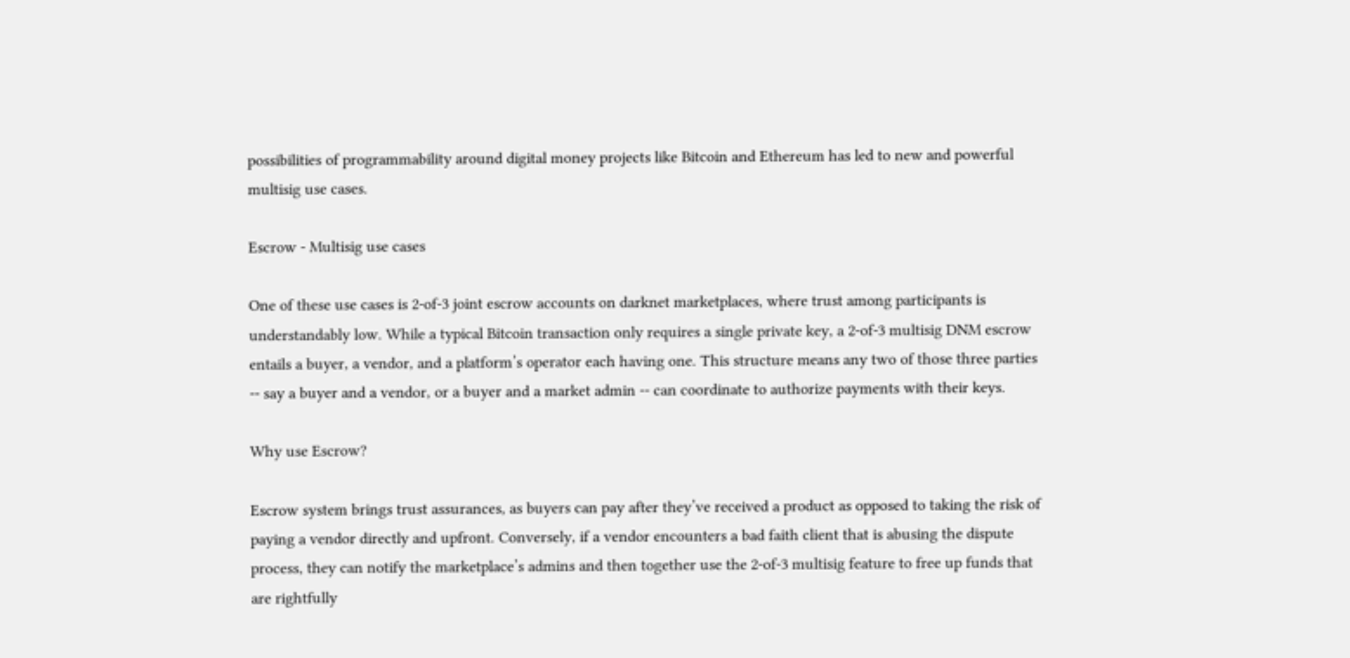possibilities of programmability around digital money projects like Bitcoin and Ethereum has led to new and powerful multisig use cases.

Escrow - Multisig use cases

One of these use cases is 2-of-3 joint escrow accounts on darknet marketplaces, where trust among participants is understandably low. While a typical Bitcoin transaction only requires a single private key, a 2-of-3 multisig DNM escrow entails a buyer, a vendor, and a platform’s operator each having one. This structure means any two of those three parties -- say a buyer and a vendor, or a buyer and a market admin -- can coordinate to authorize payments with their keys.

Why use Escrow?

Escrow system brings trust assurances, as buyers can pay after they’ve received a product as opposed to taking the risk of paying a vendor directly and upfront. Conversely, if a vendor encounters a bad faith client that is abusing the dispute process, they can notify the marketplace’s admins and then together use the 2-of-3 multisig feature to free up funds that are rightfully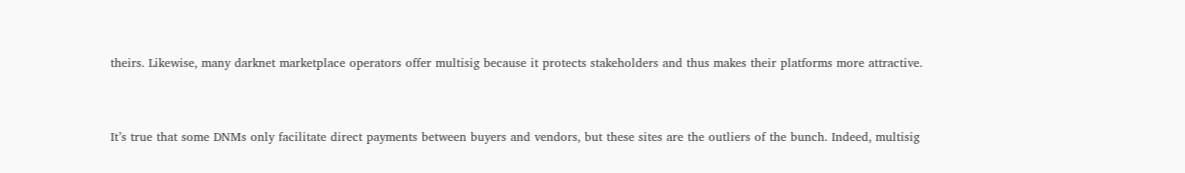theirs. Likewise, many darknet marketplace operators offer multisig because it protects stakeholders and thus makes their platforms more attractive.


It’s true that some DNMs only facilitate direct payments between buyers and vendors, but these sites are the outliers of the bunch. Indeed, multisig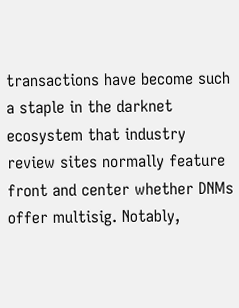transactions have become such a staple in the darknet ecosystem that industry review sites normally feature front and center whether DNMs offer multisig. Notably,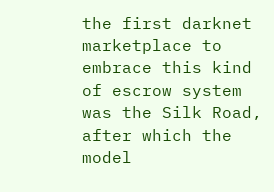the first darknet marketplace to embrace this kind of escrow system was the Silk Road, after which the model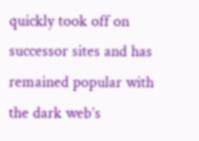quickly took off on successor sites and has remained popular with the dark web’s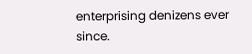enterprising denizens ever since.